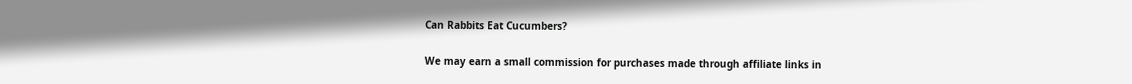Can Rabbits Eat Cucumbers?

We may earn a small commission for purchases made through affiliate links in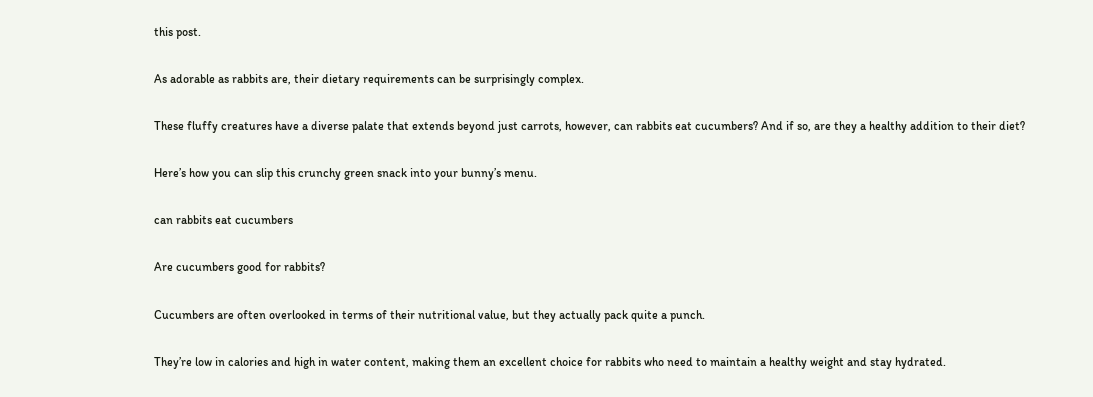this post.

As adorable as rabbits are, their dietary requirements can be surprisingly complex.

These fluffy creatures have a diverse palate that extends beyond just carrots, however, can rabbits eat cucumbers? And if so, are they a healthy addition to their diet?

Here’s how you can slip this crunchy green snack into your bunny’s menu.

can rabbits eat cucumbers

Are cucumbers good for rabbits?

Cucumbers are often overlooked in terms of their nutritional value, but they actually pack quite a punch.

They’re low in calories and high in water content, making them an excellent choice for rabbits who need to maintain a healthy weight and stay hydrated.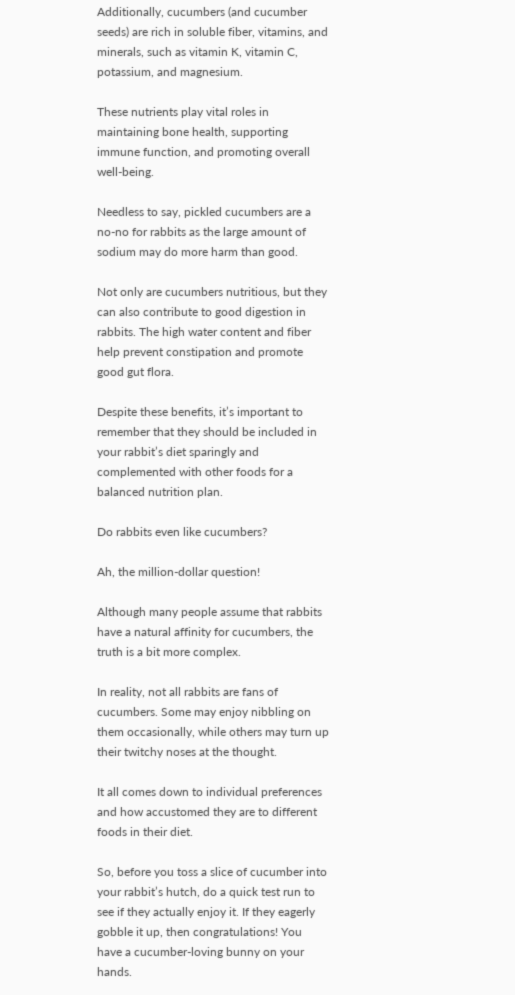Additionally, cucumbers (and cucumber seeds) are rich in soluble fiber, vitamins, and minerals, such as vitamin K, vitamin C, potassium, and magnesium.

These nutrients play vital roles in maintaining bone health, supporting immune function, and promoting overall well-being.

Needless to say, pickled cucumbers are a no-no for rabbits as the large amount of sodium may do more harm than good.

Not only are cucumbers nutritious, but they can also contribute to good digestion in rabbits. The high water content and fiber help prevent constipation and promote good gut flora.

Despite these benefits, it’s important to remember that they should be included in your rabbit’s diet sparingly and complemented with other foods for a balanced nutrition plan.

Do rabbits even like cucumbers?

Ah, the million-dollar question!

Although many people assume that rabbits have a natural affinity for cucumbers, the truth is a bit more complex.

In reality, not all rabbits are fans of cucumbers. Some may enjoy nibbling on them occasionally, while others may turn up their twitchy noses at the thought.

It all comes down to individual preferences and how accustomed they are to different foods in their diet.

So, before you toss a slice of cucumber into your rabbit’s hutch, do a quick test run to see if they actually enjoy it. If they eagerly gobble it up, then congratulations! You have a cucumber-loving bunny on your hands.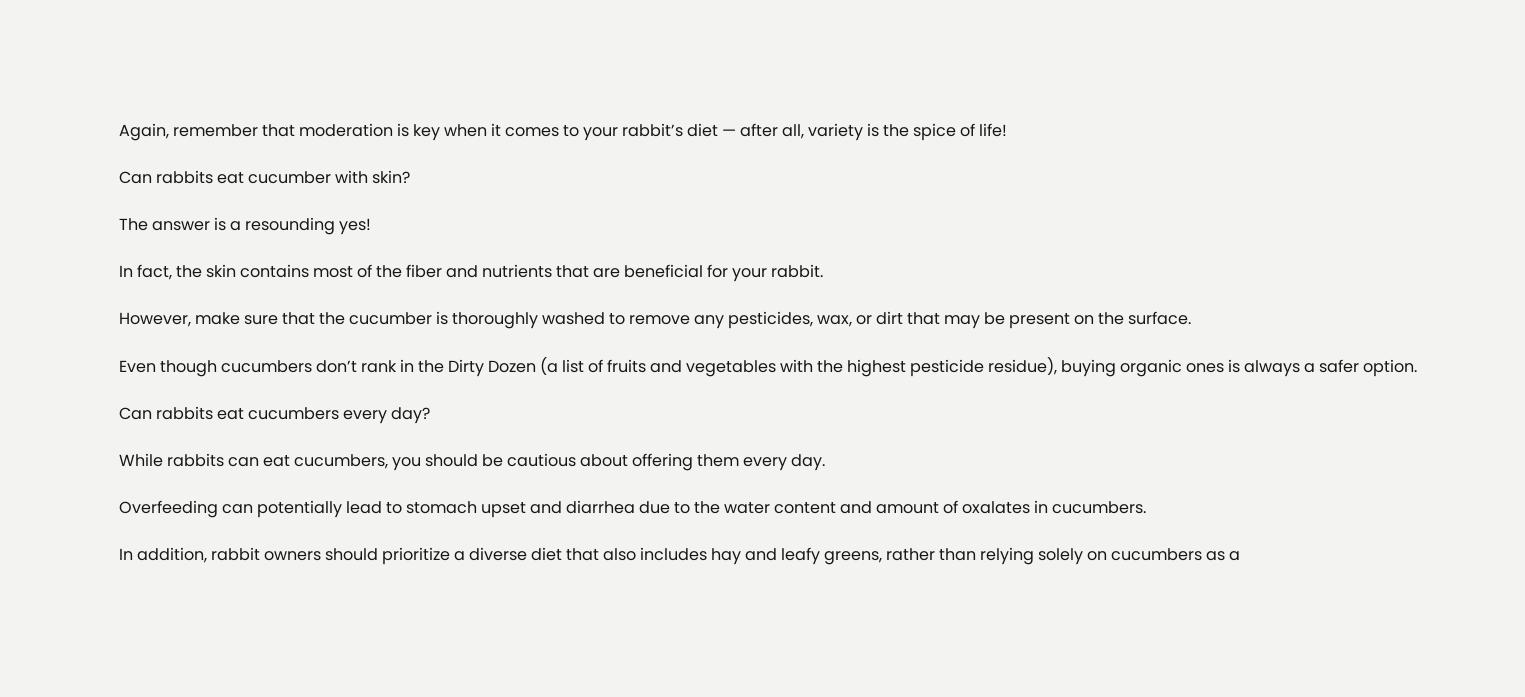Again, remember that moderation is key when it comes to your rabbit’s diet — after all, variety is the spice of life!

Can rabbits eat cucumber with skin?

The answer is a resounding yes!

In fact, the skin contains most of the fiber and nutrients that are beneficial for your rabbit.

However, make sure that the cucumber is thoroughly washed to remove any pesticides, wax, or dirt that may be present on the surface.

Even though cucumbers don’t rank in the Dirty Dozen (a list of fruits and vegetables with the highest pesticide residue), buying organic ones is always a safer option.

Can rabbits eat cucumbers every day?

While rabbits can eat cucumbers, you should be cautious about offering them every day.

Overfeeding can potentially lead to stomach upset and diarrhea due to the water content and amount of oxalates in cucumbers.

In addition, rabbit owners should prioritize a diverse diet that also includes hay and leafy greens, rather than relying solely on cucumbers as a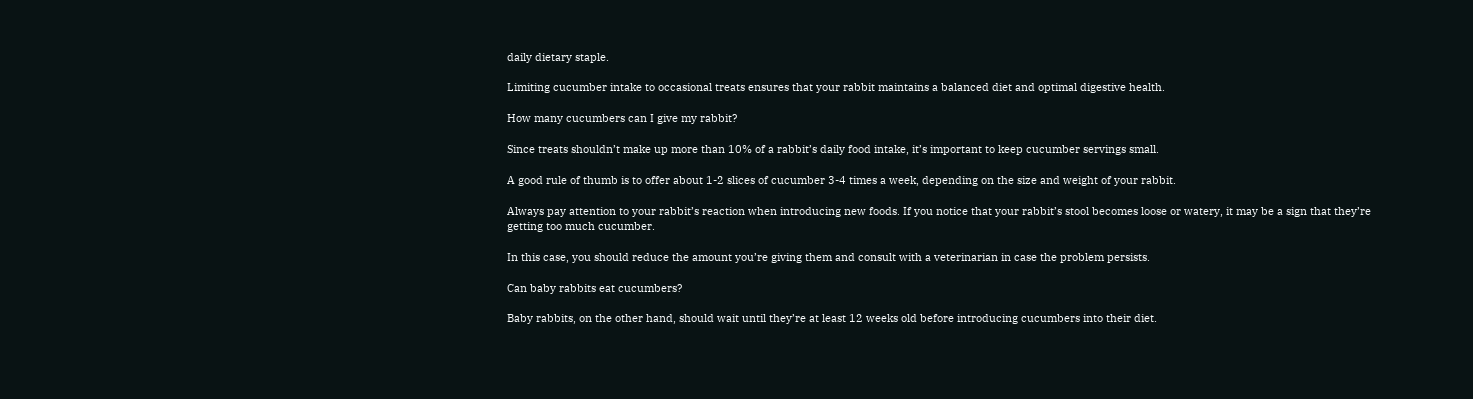daily dietary staple.

Limiting cucumber intake to occasional treats ensures that your rabbit maintains a balanced diet and optimal digestive health.

How many cucumbers can I give my rabbit?

Since treats shouldn’t make up more than 10% of a rabbit’s daily food intake, it’s important to keep cucumber servings small.

A good rule of thumb is to offer about 1-2 slices of cucumber 3-4 times a week, depending on the size and weight of your rabbit.

Always pay attention to your rabbit’s reaction when introducing new foods. If you notice that your rabbit’s stool becomes loose or watery, it may be a sign that they’re getting too much cucumber.

In this case, you should reduce the amount you’re giving them and consult with a veterinarian in case the problem persists.

Can baby rabbits eat cucumbers?

Baby rabbits, on the other hand, should wait until they’re at least 12 weeks old before introducing cucumbers into their diet.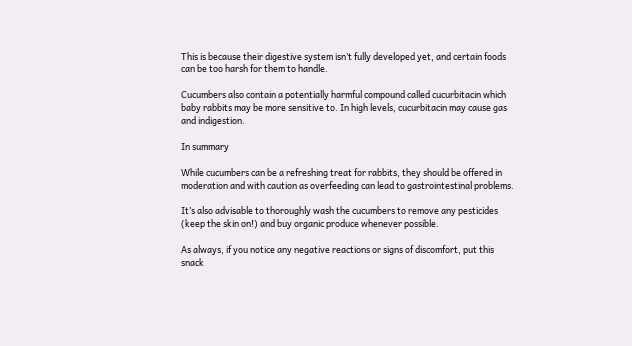This is because their digestive system isn’t fully developed yet, and certain foods can be too harsh for them to handle.

Cucumbers also contain a potentially harmful compound called cucurbitacin which baby rabbits may be more sensitive to. In high levels, cucurbitacin may cause gas and indigestion.

In summary

While cucumbers can be a refreshing treat for rabbits, they should be offered in moderation and with caution as overfeeding can lead to gastrointestinal problems.

It’s also advisable to thoroughly wash the cucumbers to remove any pesticides (keep the skin on!) and buy organic produce whenever possible.

As always, if you notice any negative reactions or signs of discomfort, put this snack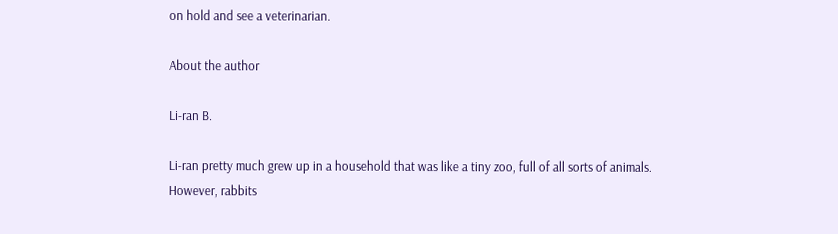on hold and see a veterinarian.

About the author

Li-ran B.

Li-ran pretty much grew up in a household that was like a tiny zoo, full of all sorts of animals. However, rabbits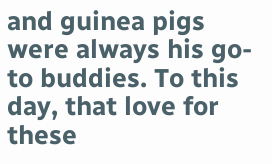and guinea pigs were always his go-to buddies. To this day, that love for these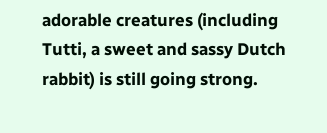adorable creatures (including Tutti, a sweet and sassy Dutch rabbit) is still going strong.